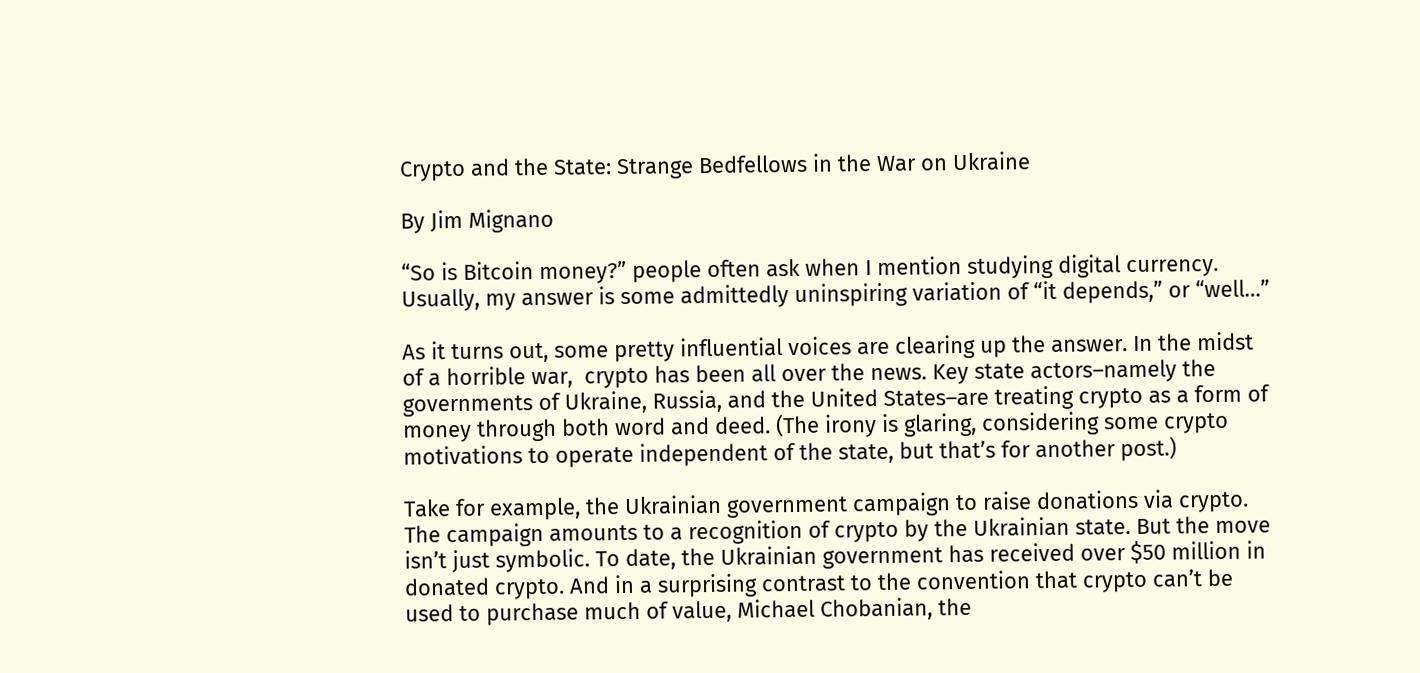Crypto and the State: Strange Bedfellows in the War on Ukraine

By Jim Mignano

“So is Bitcoin money?” people often ask when I mention studying digital currency. Usually, my answer is some admittedly uninspiring variation of “it depends,” or “well…”

As it turns out, some pretty influential voices are clearing up the answer. In the midst of a horrible war,  crypto has been all over the news. Key state actors–namely the governments of Ukraine, Russia, and the United States–are treating crypto as a form of money through both word and deed. (The irony is glaring, considering some crypto motivations to operate independent of the state, but that’s for another post.)

Take for example, the Ukrainian government campaign to raise donations via crypto. The campaign amounts to a recognition of crypto by the Ukrainian state. But the move isn’t just symbolic. To date, the Ukrainian government has received over $50 million in donated crypto. And in a surprising contrast to the convention that crypto can’t be used to purchase much of value, Michael Chobanian, the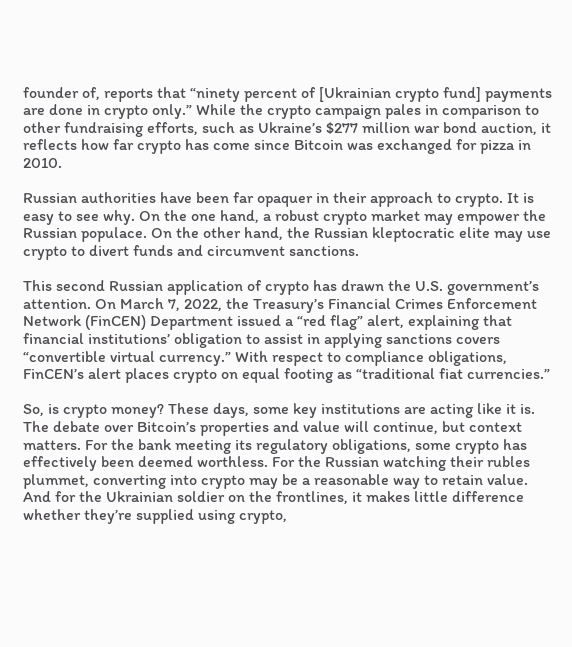founder of, reports that “ninety percent of [Ukrainian crypto fund] payments are done in crypto only.” While the crypto campaign pales in comparison to other fundraising efforts, such as Ukraine’s $277 million war bond auction, it reflects how far crypto has come since Bitcoin was exchanged for pizza in 2010.

Russian authorities have been far opaquer in their approach to crypto. It is easy to see why. On the one hand, a robust crypto market may empower the Russian populace. On the other hand, the Russian kleptocratic elite may use crypto to divert funds and circumvent sanctions.

This second Russian application of crypto has drawn the U.S. government’s attention. On March 7, 2022, the Treasury’s Financial Crimes Enforcement Network (FinCEN) Department issued a “red flag” alert, explaining that financial institutions’ obligation to assist in applying sanctions covers “convertible virtual currency.” With respect to compliance obligations, FinCEN’s alert places crypto on equal footing as “traditional fiat currencies.”

So, is crypto money? These days, some key institutions are acting like it is. The debate over Bitcoin’s properties and value will continue, but context matters. For the bank meeting its regulatory obligations, some crypto has effectively been deemed worthless. For the Russian watching their rubles plummet, converting into crypto may be a reasonable way to retain value. And for the Ukrainian soldier on the frontlines, it makes little difference whether they’re supplied using crypto,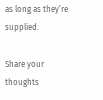as long as they’re supplied.

Share your thoughts